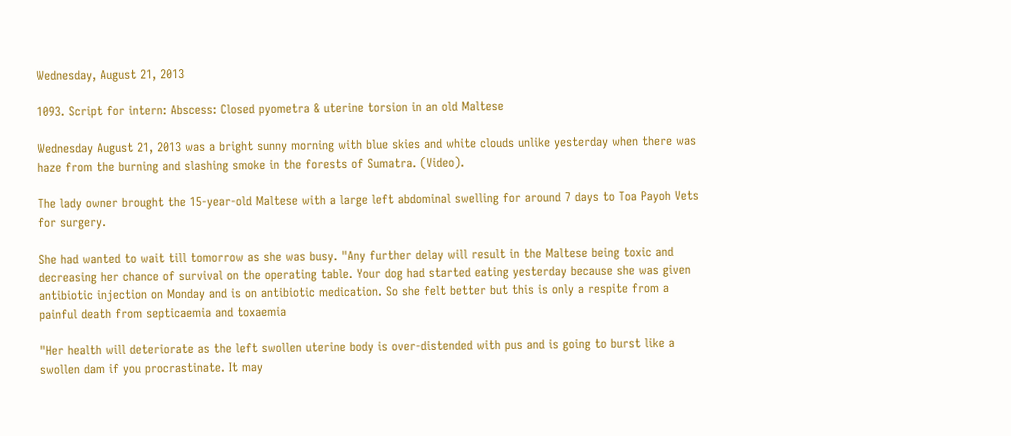Wednesday, August 21, 2013

1093. Script for intern: Abscess: Closed pyometra & uterine torsion in an old Maltese

Wednesday August 21, 2013 was a bright sunny morning with blue skies and white clouds unlike yesterday when there was haze from the burning and slashing smoke in the forests of Sumatra. (Video).

The lady owner brought the 15-year-old Maltese with a large left abdominal swelling for around 7 days to Toa Payoh Vets for surgery.

She had wanted to wait till tomorrow as she was busy. "Any further delay will result in the Maltese being toxic and decreasing her chance of survival on the operating table. Your dog had started eating yesterday because she was given antibiotic injection on Monday and is on antibiotic medication. So she felt better but this is only a respite from a painful death from septicaemia and toxaemia

"Her health will deteriorate as the left swollen uterine body is over-distended with pus and is going to burst like a swollen dam if you procrastinate. It may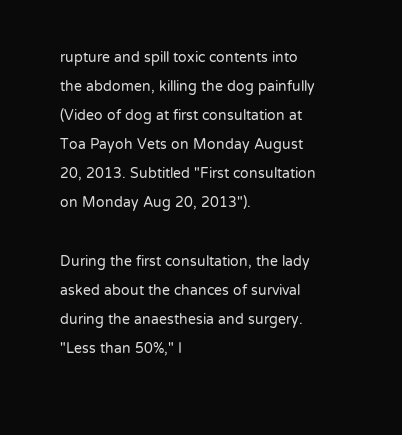rupture and spill toxic contents into the abdomen, killing the dog painfully (Video of dog at first consultation at Toa Payoh Vets on Monday August 20, 2013. Subtitled "First consultation on Monday Aug 20, 2013").

During the first consultation, the lady asked about the chances of survival during the anaesthesia and surgery. "Less than 50%," I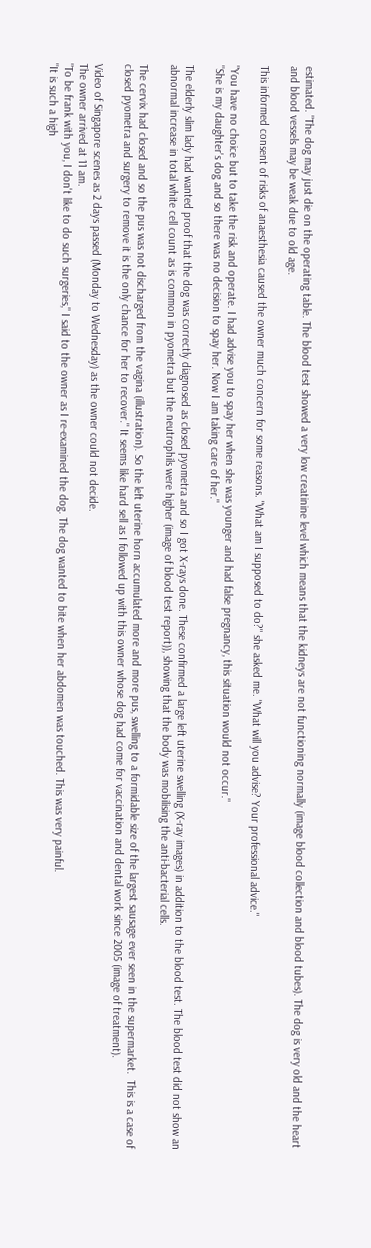estimated. "The dog may just die on the operating table. The blood test showed a very low creatinine level which means that the kidneys are not functioning normally (image blood collection and blood tubes). The dog is very old and the heart and blood vessels may be weak due to old age.

This informed consent of risks of anaesthesia caused the owner much concern for some reasons. "What am I supposed to do?" she asked me. "What will you advise? Your professional advice."

"You have no choice but to take the risk and operate. I had advise you to spay her when she was younger and had false pregnancy, this situation would not occur."
"She is my daughter's dog and so there was no decision to spay her. Now I am taking care of her."

The elderly slim lady had wanted proof that the dog was correctly diagnosed as closed pyometra and so I got X-rays done. These confirmed a large left uterine swelling (X-ray images) in addition to the blood test. The blood test did not show an abnormal increase in total white cell count as is common in pyometra but the neutrophils were higher (image of blood test report)), showing that the body was mobilising the anti-bacterial cells.

The cervix had closed and so the pus was not discharged from the vagina (illustration). So the left uterine horn accumulated more and more pus, swelling to a formidable size of the largest sausage ever seen in the supermarket.  This is a case of closed pyometra and surgery to remove it is the only chance for her to recover." It seems like hard sell as I followed up with this owner whose dog had come for vaccination and dental work since 2005 (image of treatment).

Video of Singapore scenes as 2 days passed (Monday to Wednesday) as the owner could not decide.
The owner arrived at 11 am.
"To be frank with you, I don't like to do such surgeries," I said to the owner as I re-examined the dog. The dog wanted to bite when her abdomen was touched. This was very painful.
"It is such a high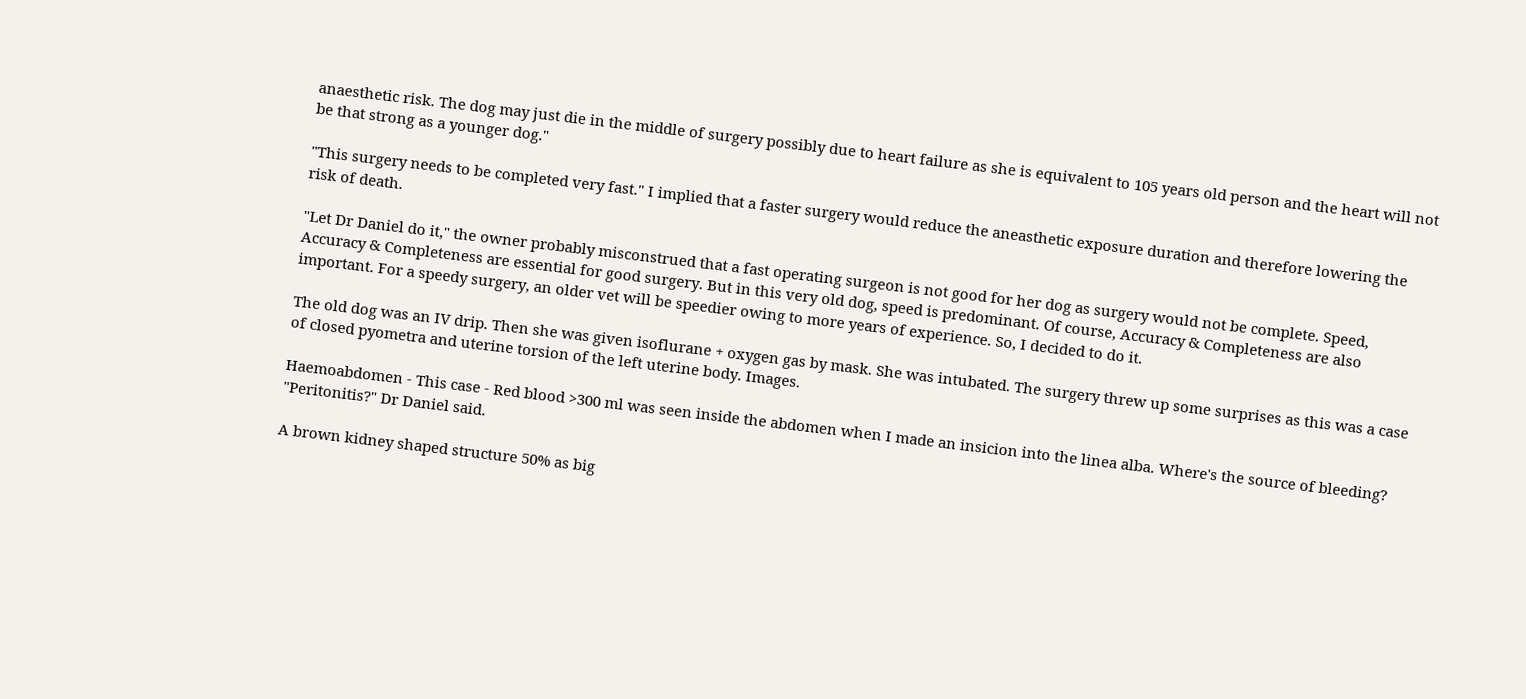anaesthetic risk. The dog may just die in the middle of surgery possibly due to heart failure as she is equivalent to 105 years old person and the heart will not be that strong as a younger dog."

"This surgery needs to be completed very fast." I implied that a faster surgery would reduce the aneasthetic exposure duration and therefore lowering the risk of death.

"Let Dr Daniel do it," the owner probably misconstrued that a fast operating surgeon is not good for her dog as surgery would not be complete. Speed, Accuracy & Completeness are essential for good surgery. But in this very old dog, speed is predominant. Of course, Accuracy & Completeness are also important. For a speedy surgery, an older vet will be speedier owing to more years of experience. So, I decided to do it.

The old dog was an IV drip. Then she was given isoflurane + oxygen gas by mask. She was intubated. The surgery threw up some surprises as this was a case of closed pyometra and uterine torsion of the left uterine body. Images.

Haemoabdomen - This case - Red blood >300 ml was seen inside the abdomen when I made an insicion into the linea alba. Where's the source of bleeding?  "Peritonitis?" Dr Daniel said.

A brown kidney shaped structure 50% as big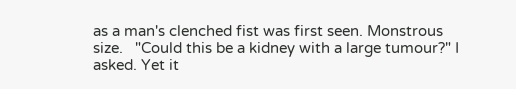as a man's clenched fist was first seen. Monstrous size.   "Could this be a kidney with a large tumour?" I asked. Yet it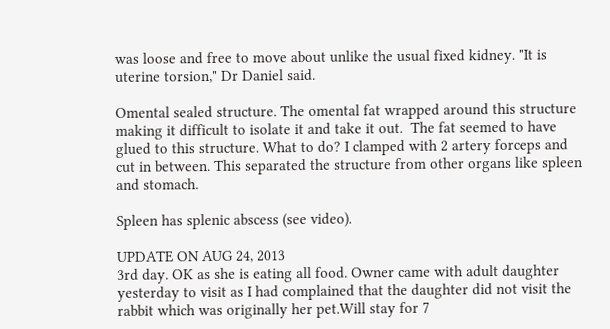was loose and free to move about unlike the usual fixed kidney. "It is uterine torsion," Dr Daniel said.

Omental sealed structure. The omental fat wrapped around this structure making it difficult to isolate it and take it out.  The fat seemed to have glued to this structure. What to do? I clamped with 2 artery forceps and cut in between. This separated the structure from other organs like spleen and stomach.

Spleen has splenic abscess (see video).

UPDATE ON AUG 24, 2013
3rd day. OK as she is eating all food. Owner came with adult daughter yesterday to visit as I had complained that the daughter did not visit the rabbit which was originally her pet.Will stay for 7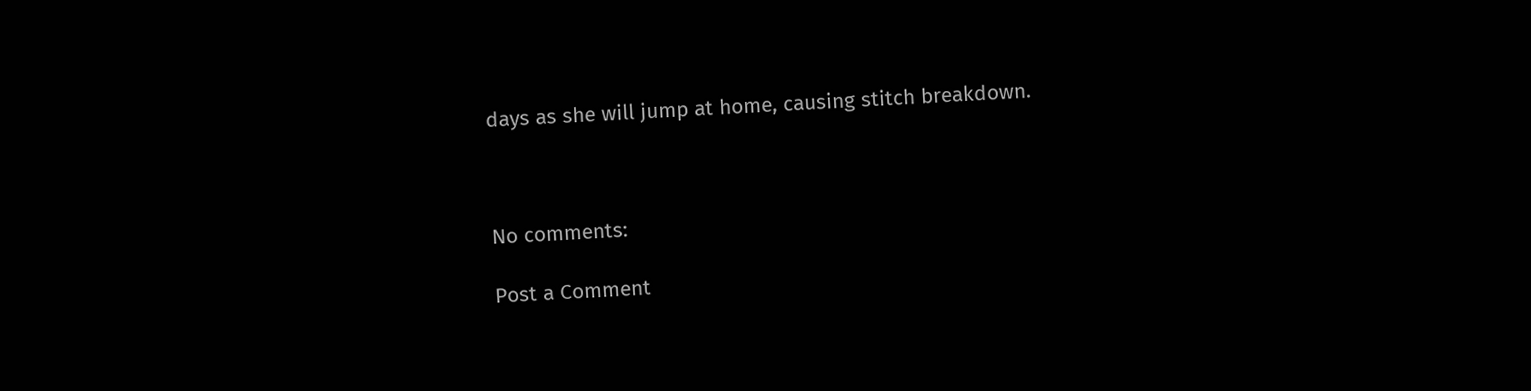days as she will jump at home, causing stitch breakdown.



No comments:

Post a Comment